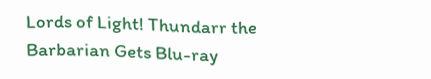Lords of Light! Thundarr the Barbarian Gets Blu-ray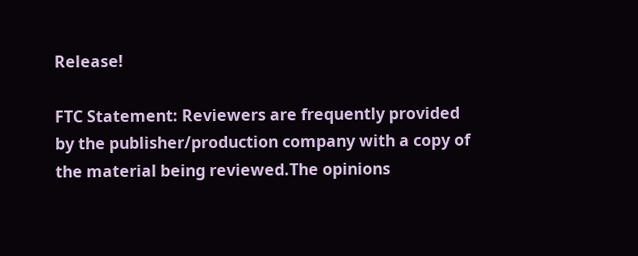Release!

FTC Statement: Reviewers are frequently provided by the publisher/production company with a copy of the material being reviewed.The opinions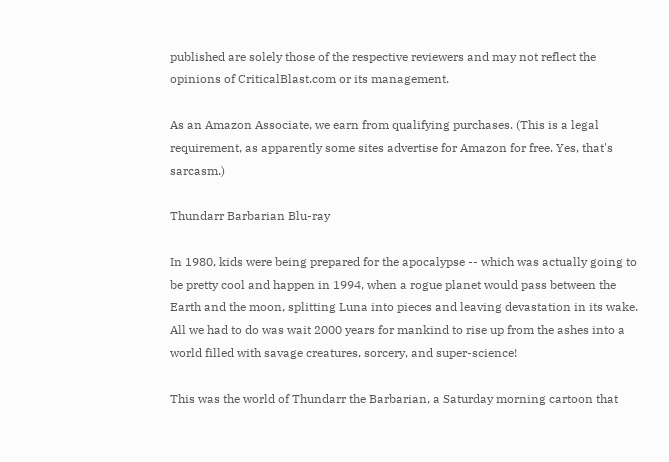published are solely those of the respective reviewers and may not reflect the opinions of CriticalBlast.com or its management.

As an Amazon Associate, we earn from qualifying purchases. (This is a legal requirement, as apparently some sites advertise for Amazon for free. Yes, that's sarcasm.)

Thundarr Barbarian Blu-ray

In 1980, kids were being prepared for the apocalypse -- which was actually going to be pretty cool and happen in 1994, when a rogue planet would pass between the Earth and the moon, splitting Luna into pieces and leaving devastation in its wake. All we had to do was wait 2000 years for mankind to rise up from the ashes into a world filled with savage creatures, sorcery, and super-science!

This was the world of Thundarr the Barbarian, a Saturday morning cartoon that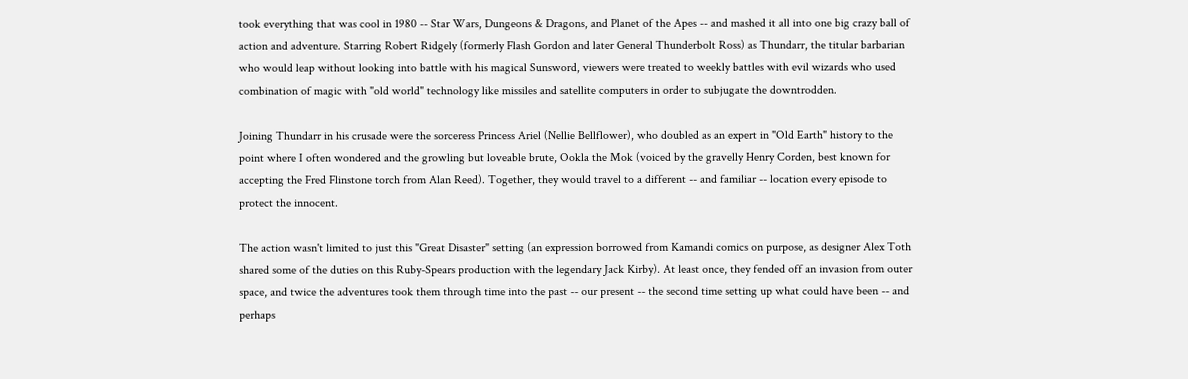took everything that was cool in 1980 -- Star Wars, Dungeons & Dragons, and Planet of the Apes -- and mashed it all into one big crazy ball of action and adventure. Starring Robert Ridgely (formerly Flash Gordon and later General Thunderbolt Ross) as Thundarr, the titular barbarian who would leap without looking into battle with his magical Sunsword, viewers were treated to weekly battles with evil wizards who used combination of magic with "old world" technology like missiles and satellite computers in order to subjugate the downtrodden.

Joining Thundarr in his crusade were the sorceress Princess Ariel (Nellie Bellflower), who doubled as an expert in "Old Earth" history to the point where I often wondered and the growling but loveable brute, Ookla the Mok (voiced by the gravelly Henry Corden, best known for accepting the Fred Flinstone torch from Alan Reed). Together, they would travel to a different -- and familiar -- location every episode to protect the innocent.

The action wasn't limited to just this "Great Disaster" setting (an expression borrowed from Kamandi comics on purpose, as designer Alex Toth shared some of the duties on this Ruby-Spears production with the legendary Jack Kirby). At least once, they fended off an invasion from outer space, and twice the adventures took them through time into the past -- our present -- the second time setting up what could have been -- and perhaps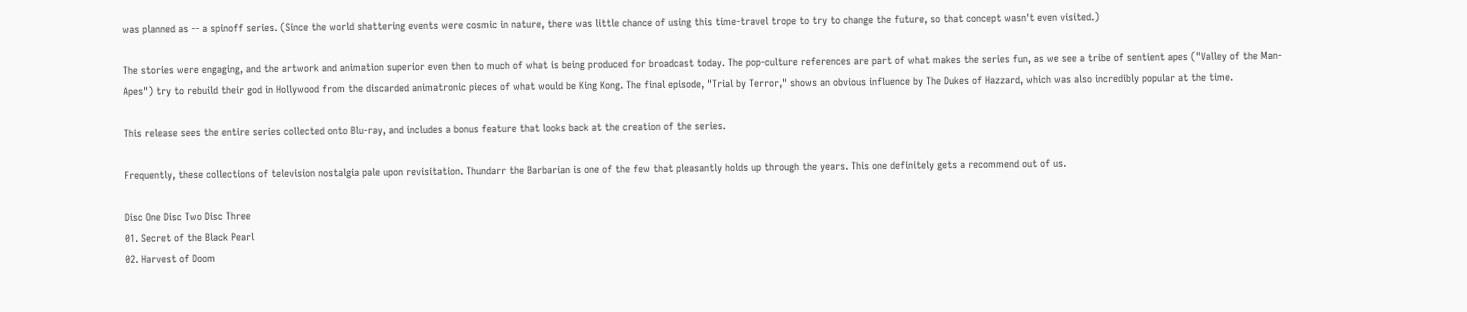was planned as -- a spinoff series. (Since the world shattering events were cosmic in nature, there was little chance of using this time-travel trope to try to change the future, so that concept wasn't even visited.)

The stories were engaging, and the artwork and animation superior even then to much of what is being produced for broadcast today. The pop-culture references are part of what makes the series fun, as we see a tribe of sentient apes ("Valley of the Man-Apes") try to rebuild their god in Hollywood from the discarded animatronic pieces of what would be King Kong. The final episode, "Trial by Terror," shows an obvious influence by The Dukes of Hazzard, which was also incredibly popular at the time.

This release sees the entire series collected onto Blu-ray, and includes a bonus feature that looks back at the creation of the series.

Frequently, these collections of television nostalgia pale upon revisitation. Thundarr the Barbarian is one of the few that pleasantly holds up through the years. This one definitely gets a recommend out of us.

Disc One Disc Two Disc Three
01. Secret of the Black Pearl
02. Harvest of Doom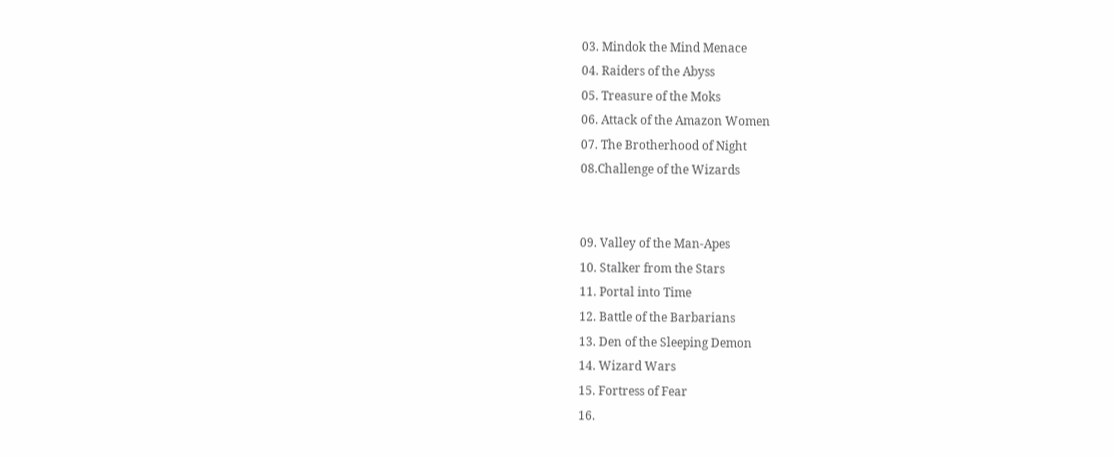03. Mindok the Mind Menace
04. Raiders of the Abyss
05. Treasure of the Moks
06. Attack of the Amazon Women
07. The Brotherhood of Night
08.Challenge of the Wizards


09. Valley of the Man-Apes
10. Stalker from the Stars
11. Portal into Time
12. Battle of the Barbarians
13. Den of the Sleeping Demon
14. Wizard Wars
15. Fortress of Fear
16.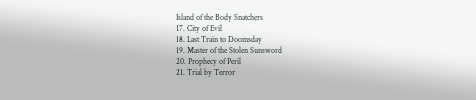Island of the Body Snatchers
17. City of Evil
18. Last Train to Doomsday
19. Master of the Stolen Sunsword
20. Prophecy of Peril
21. Trial by Terror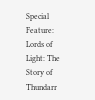Special Feature: Lords of Light: The Story of Thundarr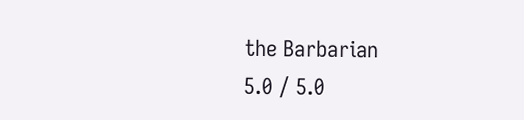the Barbarian
5.0 / 5.0